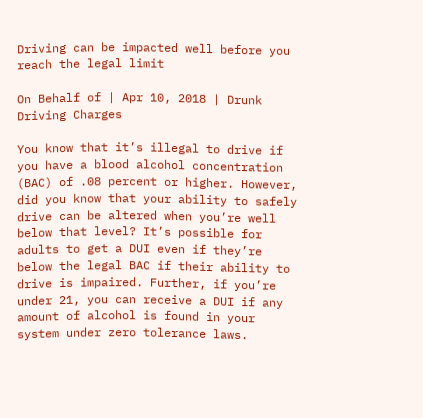Driving can be impacted well before you reach the legal limit

On Behalf of | Apr 10, 2018 | Drunk Driving Charges

You know that it’s illegal to drive if you have a blood alcohol concentration (BAC) of .08 percent or higher. However, did you know that your ability to safely drive can be altered when you’re well below that level? It’s possible for adults to get a DUI even if they’re below the legal BAC if their ability to drive is impaired. Further, if you’re under 21, you can receive a DUI if any amount of alcohol is found in your system under zero tolerance laws.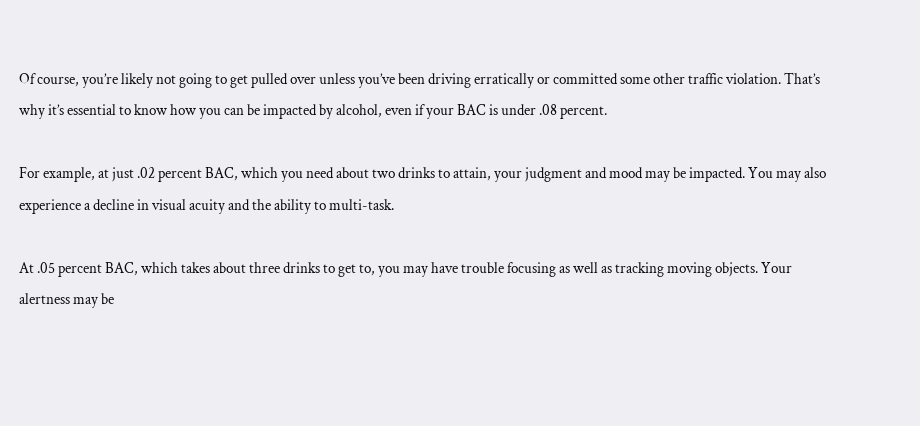Of course, you’re likely not going to get pulled over unless you’ve been driving erratically or committed some other traffic violation. That’s why it’s essential to know how you can be impacted by alcohol, even if your BAC is under .08 percent.

For example, at just .02 percent BAC, which you need about two drinks to attain, your judgment and mood may be impacted. You may also experience a decline in visual acuity and the ability to multi-task.

At .05 percent BAC, which takes about three drinks to get to, you may have trouble focusing as well as tracking moving objects. Your alertness may be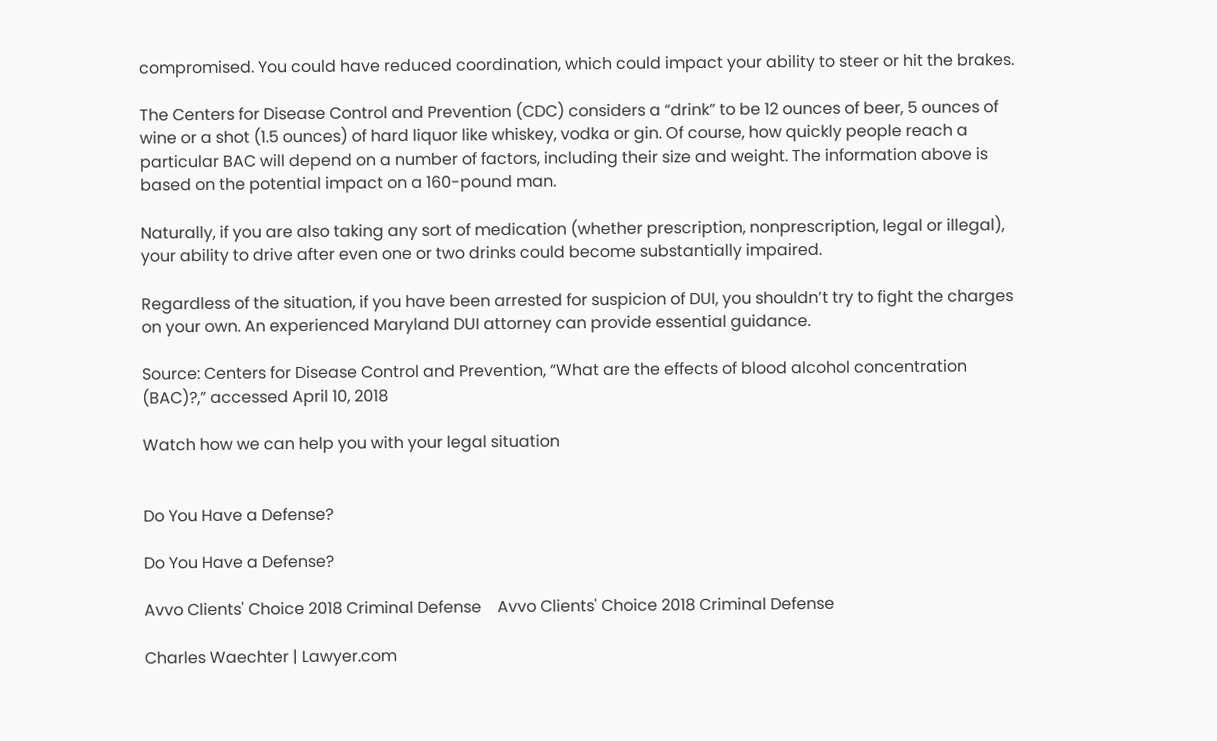compromised. You could have reduced coordination, which could impact your ability to steer or hit the brakes.

The Centers for Disease Control and Prevention (CDC) considers a “drink” to be 12 ounces of beer, 5 ounces of wine or a shot (1.5 ounces) of hard liquor like whiskey, vodka or gin. Of course, how quickly people reach a particular BAC will depend on a number of factors, including their size and weight. The information above is based on the potential impact on a 160-pound man.

Naturally, if you are also taking any sort of medication (whether prescription, nonprescription, legal or illegal), your ability to drive after even one or two drinks could become substantially impaired.

Regardless of the situation, if you have been arrested for suspicion of DUI, you shouldn’t try to fight the charges on your own. An experienced Maryland DUI attorney can provide essential guidance.

Source: Centers for Disease Control and Prevention, “What are the effects of blood alcohol concentration (BAC)?,” accessed April 10, 2018

Watch how we can help you with your legal situation


Do You Have a Defense?

Do You Have a Defense?

Avvo Clients' Choice 2018 Criminal Defense    Avvo Clients' Choice 2018 Criminal Defense

Charles Waechter | Lawyer.com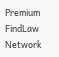Premium
FindLaw Network